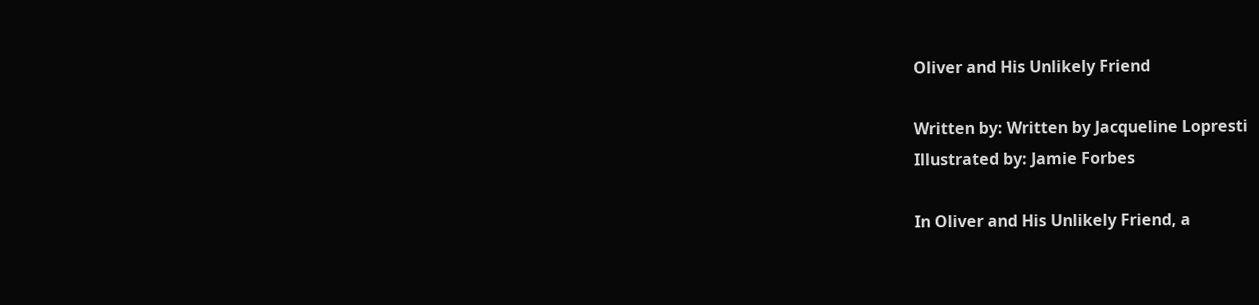Oliver and His Unlikely Friend

Written by: Written by Jacqueline Lopresti
Illustrated by: Jamie Forbes

In Oliver and His Unlikely Friend, a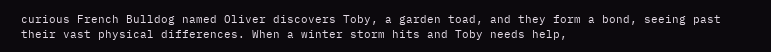curious French Bulldog named Oliver discovers Toby, a garden toad, and they form a bond, seeing past their vast physical differences. When a winter storm hits and Toby needs help,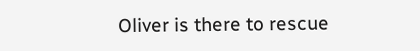Oliver is there to rescue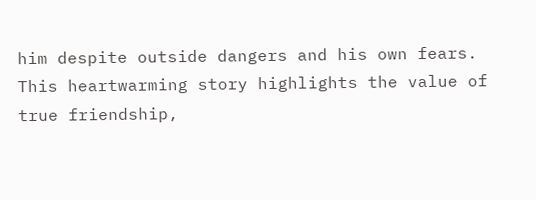him despite outside dangers and his own fears. This heartwarming story highlights the value of true friendship,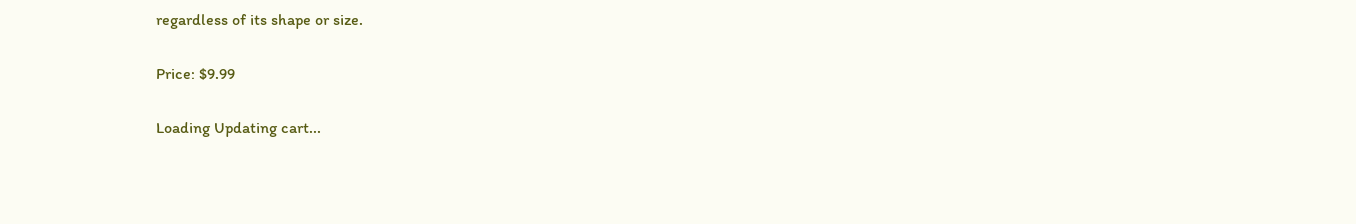regardless of its shape or size.

Price: $9.99

Loading Updating cart...